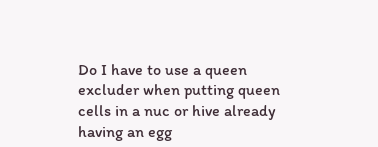Do I have to use a queen excluder when putting queen cells in a nuc or hive already having an egg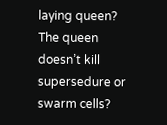laying queen?
The queen doesn’t kill supersedure or swarm cells?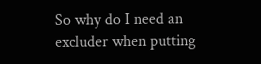So why do I need an excluder when putting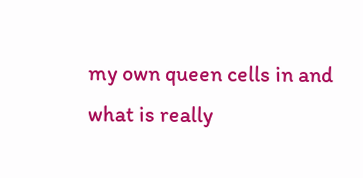my own queen cells in and what is really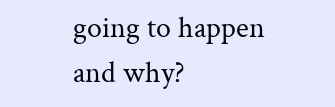going to happen and why?